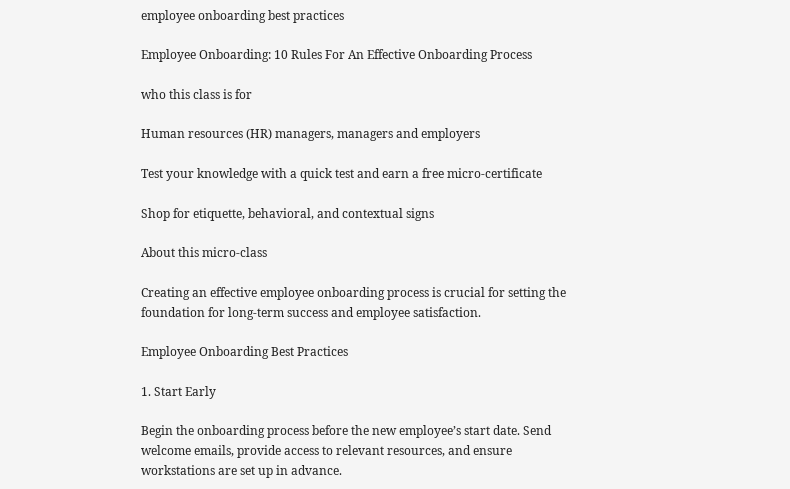employee onboarding best practices

Employee Onboarding: 10 Rules For An Effective Onboarding Process

who this class is for

Human resources (HR) managers, managers and employers

Test your knowledge with a quick test and earn a free micro-certificate

Shop for etiquette, behavioral, and contextual signs

About this micro-class

Creating an effective employee onboarding process is crucial for setting the foundation for long-term success and employee satisfaction.

Employee Onboarding Best Practices

1. Start Early

Begin the onboarding process before the new employee’s start date. Send welcome emails, provide access to relevant resources, and ensure workstations are set up in advance.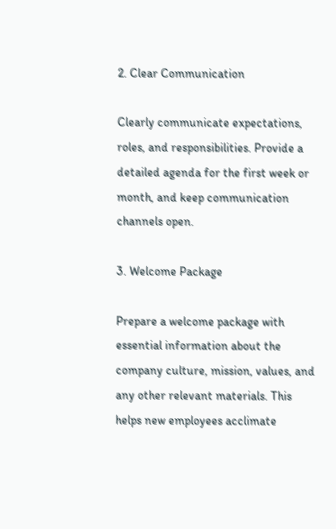2. Clear Communication

Clearly communicate expectations, roles, and responsibilities. Provide a detailed agenda for the first week or month, and keep communication channels open.

3. Welcome Package

Prepare a welcome package with essential information about the company culture, mission, values, and any other relevant materials. This helps new employees acclimate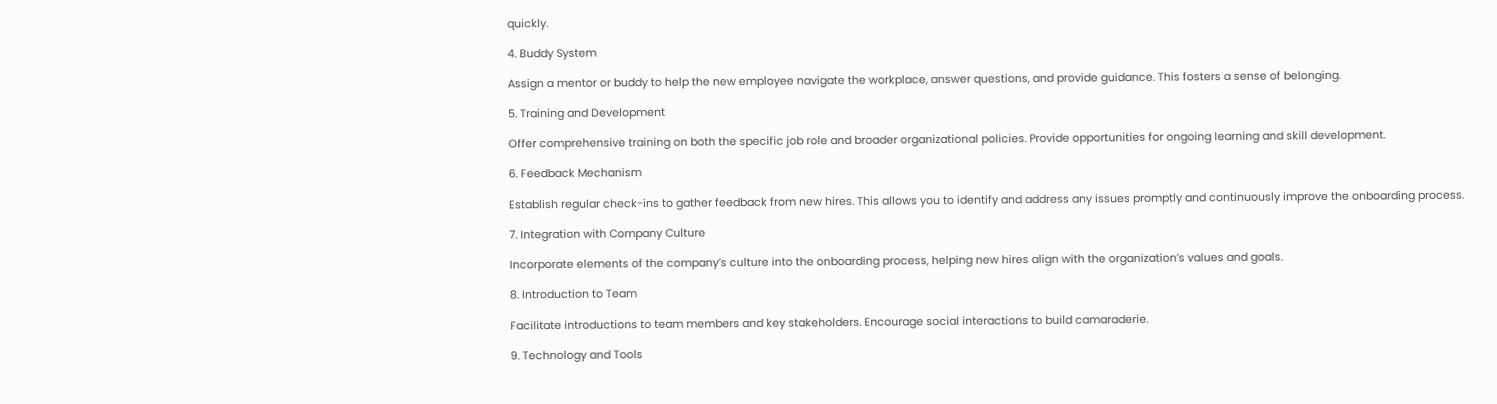quickly.

4. Buddy System

Assign a mentor or buddy to help the new employee navigate the workplace, answer questions, and provide guidance. This fosters a sense of belonging.

5. Training and Development

Offer comprehensive training on both the specific job role and broader organizational policies. Provide opportunities for ongoing learning and skill development.

6. Feedback Mechanism

Establish regular check-ins to gather feedback from new hires. This allows you to identify and address any issues promptly and continuously improve the onboarding process.

7. Integration with Company Culture

Incorporate elements of the company’s culture into the onboarding process, helping new hires align with the organization’s values and goals.

8. Introduction to Team

Facilitate introductions to team members and key stakeholders. Encourage social interactions to build camaraderie.

9. Technology and Tools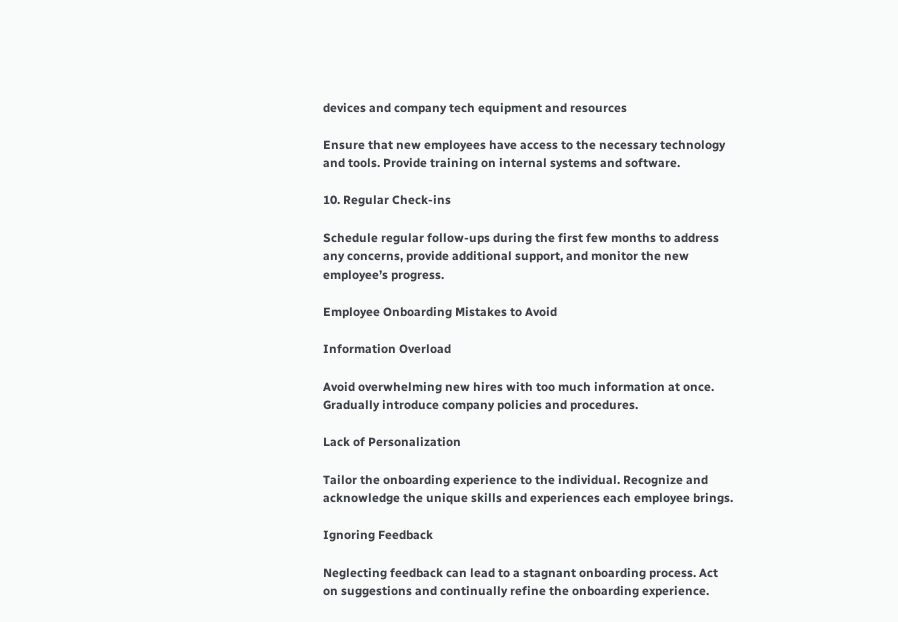devices and company tech equipment and resources

Ensure that new employees have access to the necessary technology and tools. Provide training on internal systems and software.

10. Regular Check-ins

Schedule regular follow-ups during the first few months to address any concerns, provide additional support, and monitor the new employee’s progress.

Employee Onboarding Mistakes to Avoid

Information Overload

Avoid overwhelming new hires with too much information at once. Gradually introduce company policies and procedures.

Lack of Personalization

Tailor the onboarding experience to the individual. Recognize and acknowledge the unique skills and experiences each employee brings.

Ignoring Feedback

Neglecting feedback can lead to a stagnant onboarding process. Act on suggestions and continually refine the onboarding experience.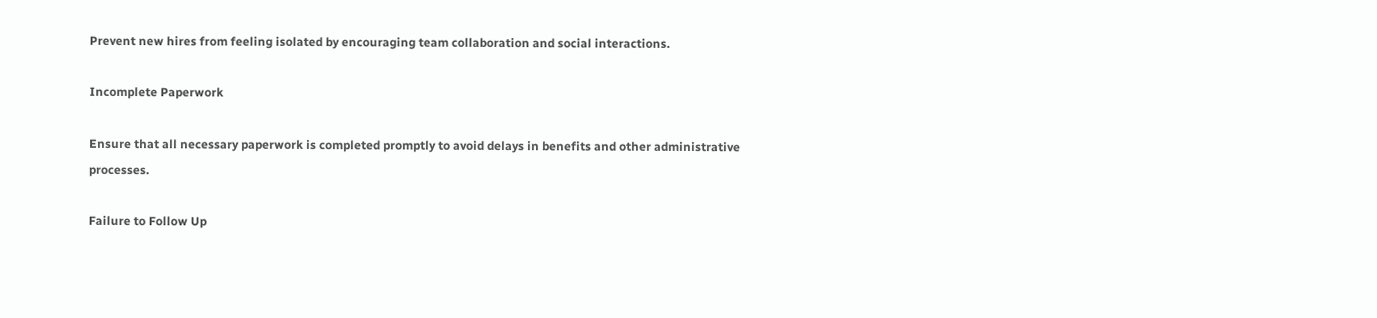Prevent new hires from feeling isolated by encouraging team collaboration and social interactions.

Incomplete Paperwork

Ensure that all necessary paperwork is completed promptly to avoid delays in benefits and other administrative processes.

Failure to Follow Up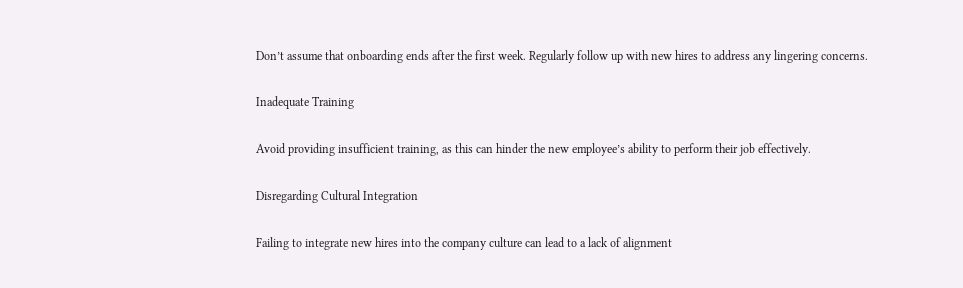Don’t assume that onboarding ends after the first week. Regularly follow up with new hires to address any lingering concerns.

Inadequate Training

Avoid providing insufficient training, as this can hinder the new employee’s ability to perform their job effectively.

Disregarding Cultural Integration

Failing to integrate new hires into the company culture can lead to a lack of alignment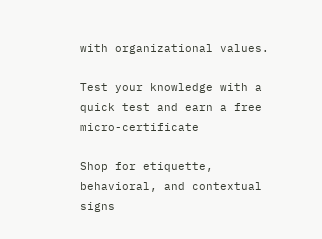with organizational values.

Test your knowledge with a quick test and earn a free micro-certificate

Shop for etiquette, behavioral, and contextual signs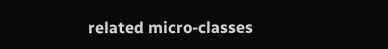related micro-classes